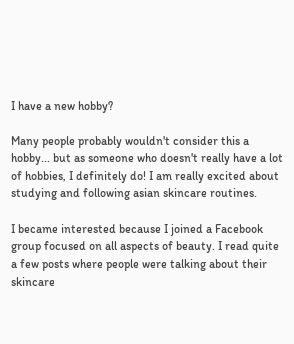I have a new hobby?

Many people probably wouldn't consider this a hobby... but as someone who doesn't really have a lot of hobbies, I definitely do! I am really excited about studying and following asian skincare routines.

I became interested because I joined a Facebook group focused on all aspects of beauty. I read quite a few posts where people were talking about their skincare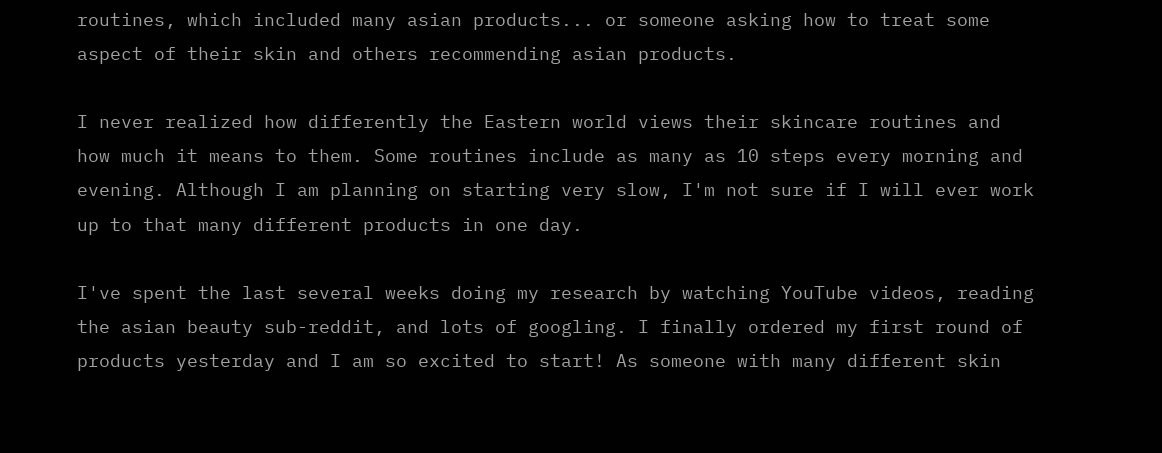routines, which included many asian products... or someone asking how to treat some aspect of their skin and others recommending asian products.

I never realized how differently the Eastern world views their skincare routines and how much it means to them. Some routines include as many as 10 steps every morning and evening. Although I am planning on starting very slow, I'm not sure if I will ever work up to that many different products in one day.

I've spent the last several weeks doing my research by watching YouTube videos, reading the asian beauty sub-reddit, and lots of googling. I finally ordered my first round of products yesterday and I am so excited to start! As someone with many different skin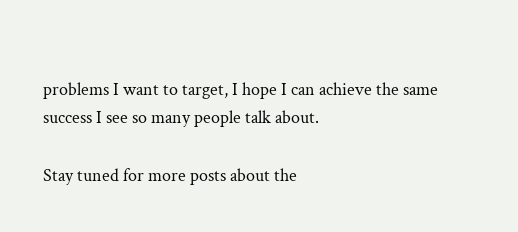problems I want to target, I hope I can achieve the same success I see so many people talk about.

Stay tuned for more posts about the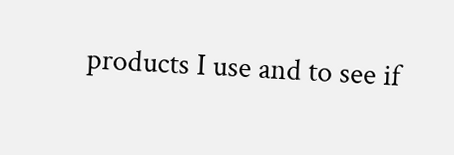products I use and to see if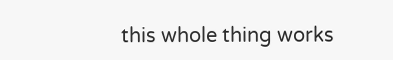this whole thing works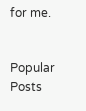for me.


Popular Posts